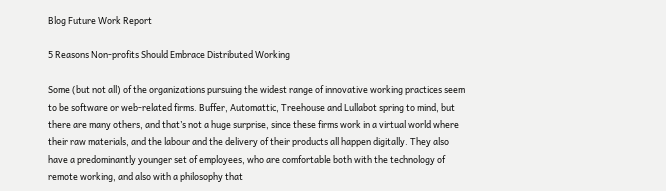Blog Future Work Report

5 Reasons Non-profits Should Embrace Distributed Working

Some (but not all) of the organizations pursuing the widest range of innovative working practices seem to be software or web-related firms. Buffer, Automattic, Treehouse and Lullabot spring to mind, but there are many others, and that’s not a huge surprise, since these firms work in a virtual world where their raw materials, and the labour and the delivery of their products all happen digitally. They also have a predominantly younger set of employees, who are comfortable both with the technology of remote working, and also with a philosophy that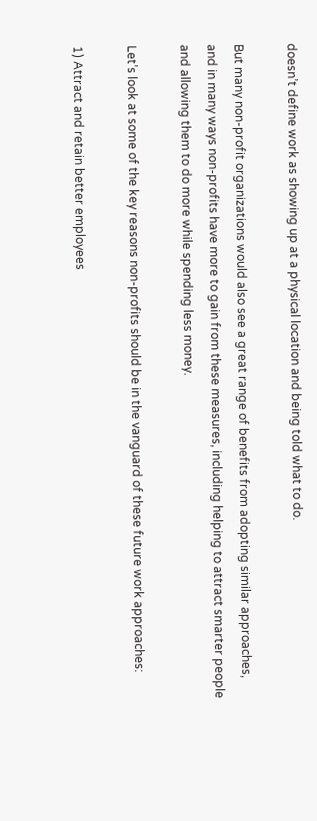doesn’t define work as showing up at a physical location and being told what to do.

But many non-profit organizations would also see a great range of benefits from adopting similar approaches, and in many ways non-profits have more to gain from these measures, including helping to attract smarter people and allowing them to do more while spending less money.

Let’s look at some of the key reasons non-profits should be in the vanguard of these future work approaches:

1) Attract and retain better employees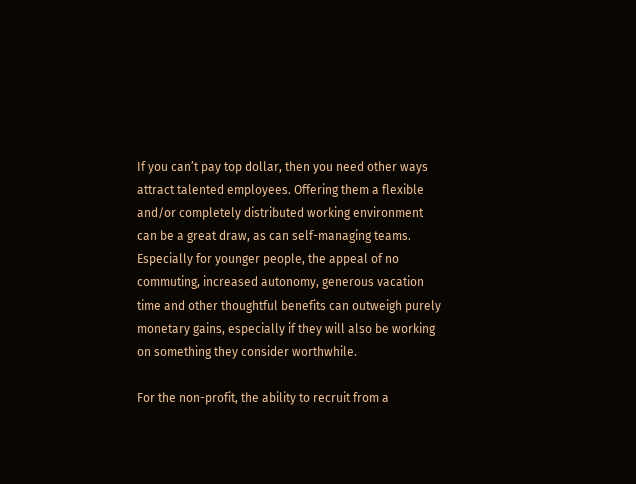If you can’t pay top dollar, then you need other ways attract talented employees. Offering them a flexible and/or completely distributed working environment can be a great draw, as can self-managing teams. Especially for younger people, the appeal of no commuting, increased autonomy, generous vacation time and other thoughtful benefits can outweigh purely monetary gains, especially if they will also be working on something they consider worthwhile.

For the non-profit, the ability to recruit from a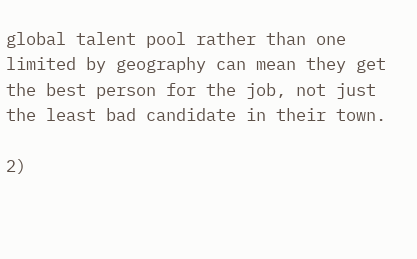global talent pool rather than one limited by geography can mean they get the best person for the job, not just the least bad candidate in their town.

2)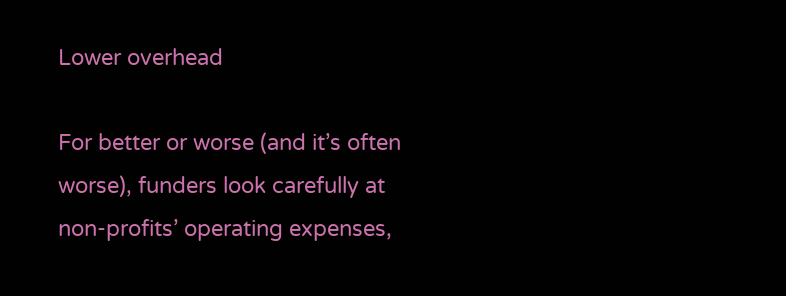Lower overhead

For better or worse (and it’s often worse), funders look carefully at non-profits’ operating expenses,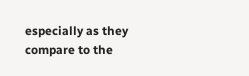especially as they compare to the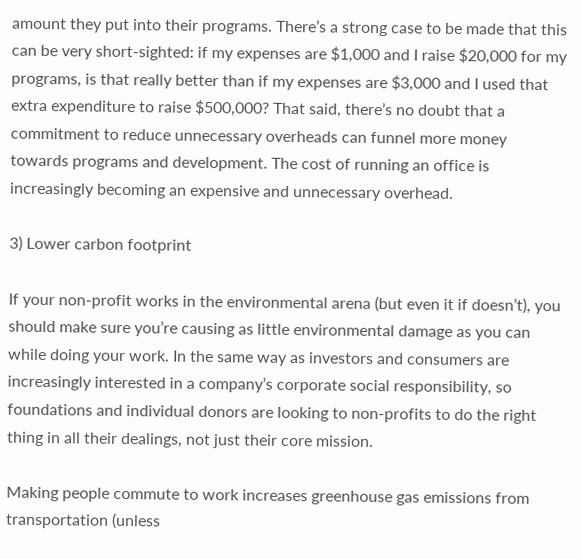amount they put into their programs. There’s a strong case to be made that this can be very short-sighted: if my expenses are $1,000 and I raise $20,000 for my programs, is that really better than if my expenses are $3,000 and I used that extra expenditure to raise $500,000? That said, there’s no doubt that a commitment to reduce unnecessary overheads can funnel more money towards programs and development. The cost of running an office is increasingly becoming an expensive and unnecessary overhead.

3) Lower carbon footprint

If your non-profit works in the environmental arena (but even it if doesn’t), you should make sure you’re causing as little environmental damage as you can while doing your work. In the same way as investors and consumers are increasingly interested in a company’s corporate social responsibility, so foundations and individual donors are looking to non-profits to do the right thing in all their dealings, not just their core mission.

Making people commute to work increases greenhouse gas emissions from transportation (unless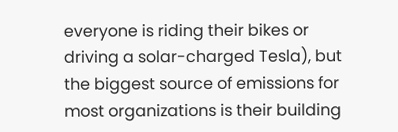everyone is riding their bikes or driving a solar-charged Tesla), but the biggest source of emissions for most organizations is their building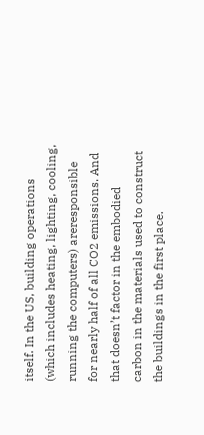itself. In the US, building operations (which includes heating, lighting, cooling, running the computers) areresponsible for nearly half of all CO2 emissions. And that doesn’t factor in the embodied carbon in the materials used to construct the buildings in the first place.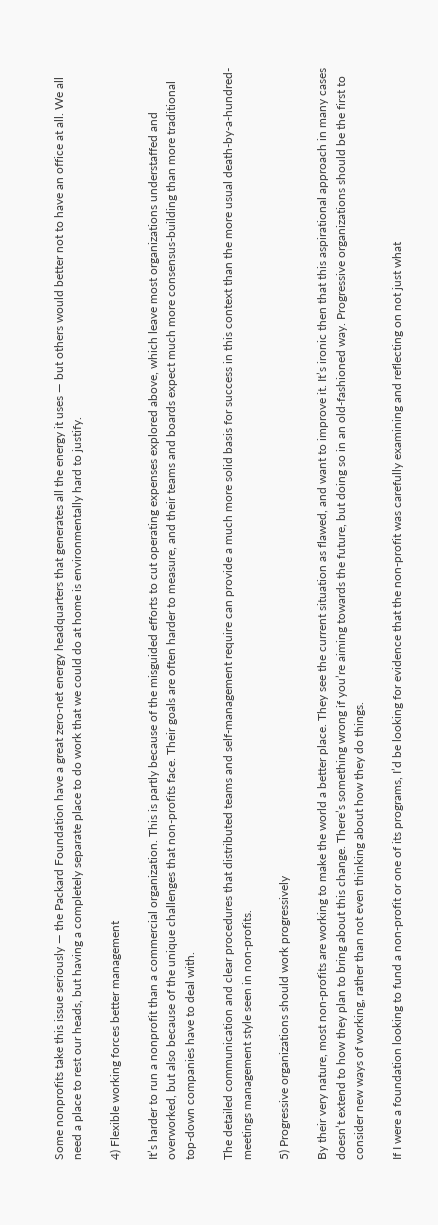Some nonprofits take this issue seriously — the Packard Foundation have a great zero-net energy headquarters that generates all the energy it uses — but others would better not to have an office at all. We all need a place to rest our heads, but having a completely separate place to do work that we could do at home is environmentally hard to justify.

4) Flexible working forces better management

It’s harder to run a nonprofit than a commercial organization. This is partly because of the misguided efforts to cut operating expenses explored above, which leave most organizations understaffed and overworked, but also because of the unique challenges that non-profits face. Their goals are often harder to measure, and their teams and boards expect much more consensus-building than more traditional top-down companies have to deal with.

The detailed communication and clear procedures that distributed teams and self-management require can provide a much more solid basis for success in this context than the more usual death-by-a-hundred-meetings management style seen in non-profits.

5) Progressive organizations should work progressively

By their very nature, most non-profits are working to make the world a better place. They see the current situation as flawed, and want to improve it. It’s ironic then that this aspirational approach in many cases doesn’t extend to how they plan to bring about this change. There’s something wrong if you’re aiming towards the future, but doing so in an old-fashioned way. Progressive organizations should be the first to consider new ways of working, rather than not even thinking about how they do things.

If I were a foundation looking to fund a non-profit or one of its programs, I’d be looking for evidence that the non-profit was carefully examining and reflecting on not just what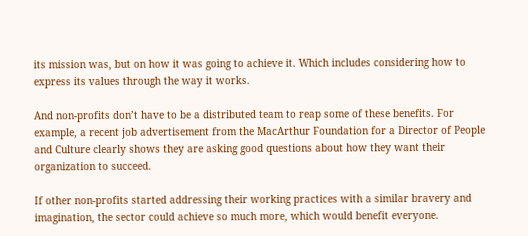its mission was, but on how it was going to achieve it. Which includes considering how to express its values through the way it works.

And non-profits don’t have to be a distributed team to reap some of these benefits. For example, a recent job advertisement from the MacArthur Foundation for a Director of People and Culture clearly shows they are asking good questions about how they want their organization to succeed.

If other non-profits started addressing their working practices with a similar bravery and imagination, the sector could achieve so much more, which would benefit everyone.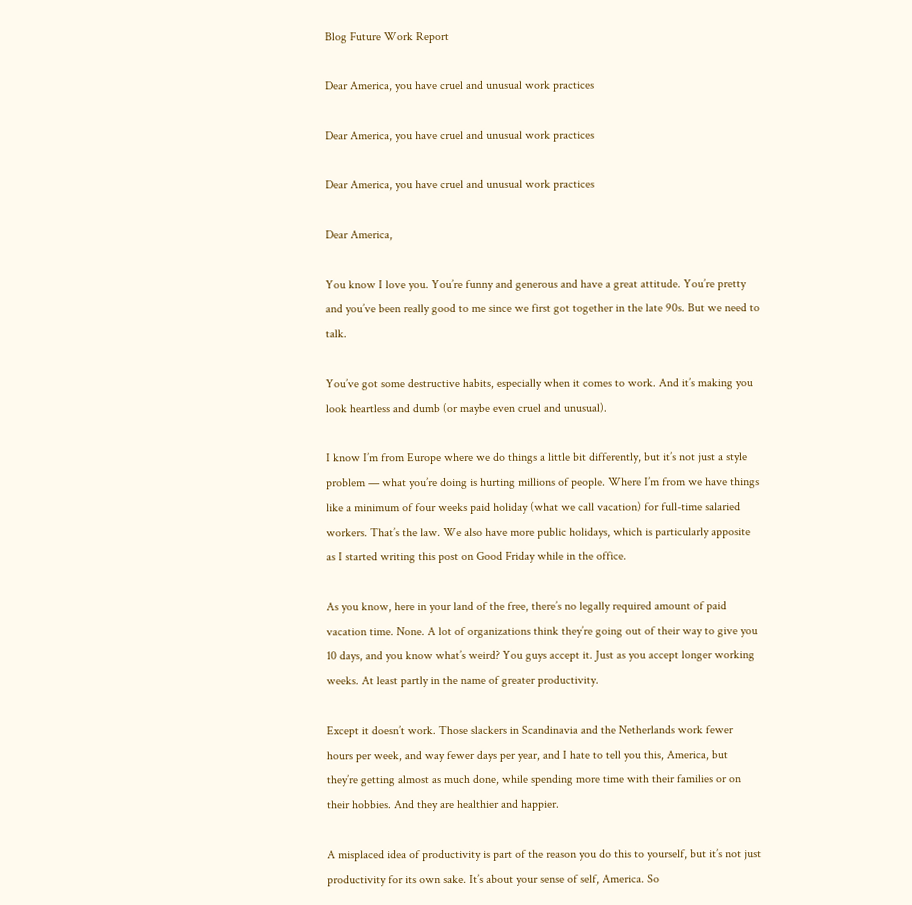Blog Future Work Report

Dear America, you have cruel and unusual work practices

Dear America, you have cruel and unusual work practices

Dear America, you have cruel and unusual work practices

Dear America,

You know I love you. You’re funny and generous and have a great attitude. You’re pretty and you’ve been really good to me since we first got together in the late 90s. But we need to talk.

You’ve got some destructive habits, especially when it comes to work. And it’s making you look heartless and dumb (or maybe even cruel and unusual).

I know I’m from Europe where we do things a little bit differently, but it’s not just a style problem — what you’re doing is hurting millions of people. Where I’m from we have things like a minimum of four weeks paid holiday (what we call vacation) for full-time salaried workers. That’s the law. We also have more public holidays, which is particularly apposite as I started writing this post on Good Friday while in the office.

As you know, here in your land of the free, there’s no legally required amount of paid vacation time. None. A lot of organizations think they’re going out of their way to give you 10 days, and you know what’s weird? You guys accept it. Just as you accept longer working weeks. At least partly in the name of greater productivity.

Except it doesn’t work. Those slackers in Scandinavia and the Netherlands work fewer hours per week, and way fewer days per year, and I hate to tell you this, America, but they’re getting almost as much done, while spending more time with their families or on their hobbies. And they are healthier and happier.

A misplaced idea of productivity is part of the reason you do this to yourself, but it’s not just productivity for its own sake. It’s about your sense of self, America. So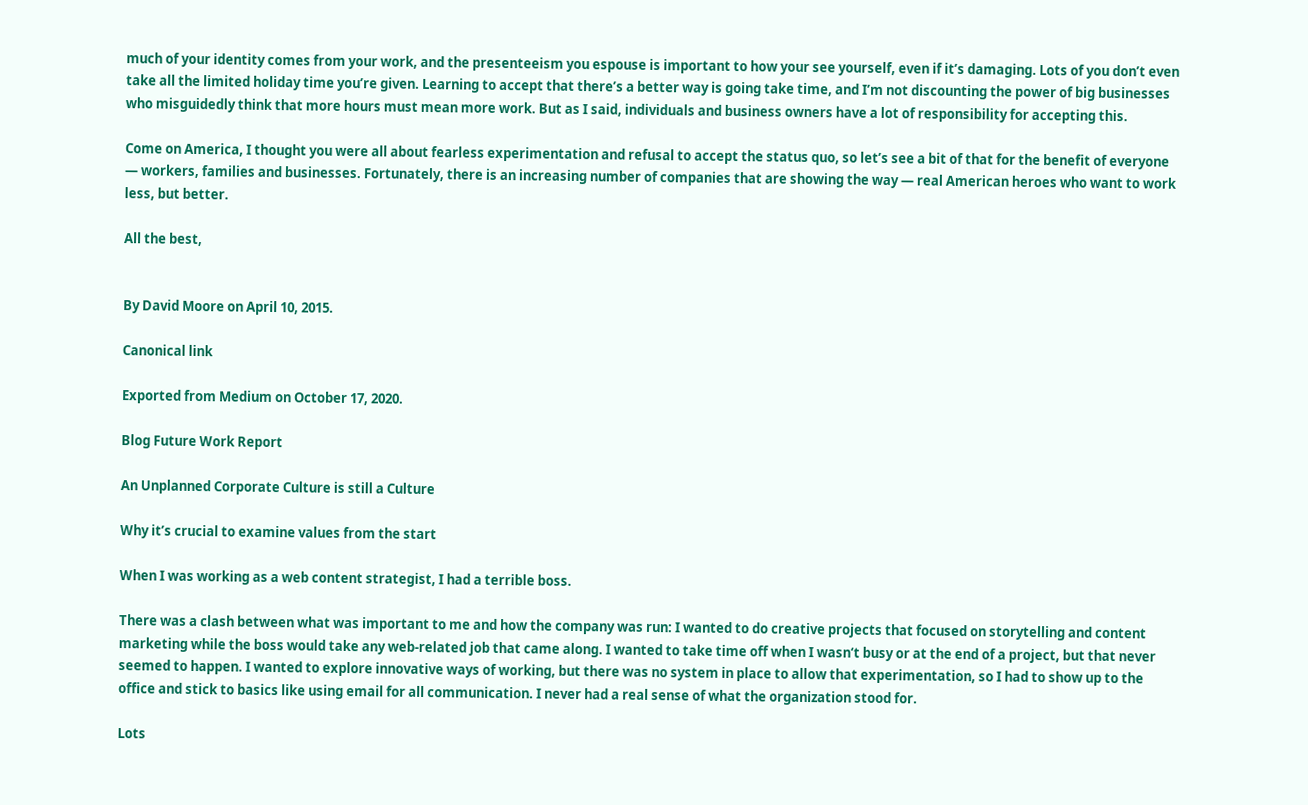much of your identity comes from your work, and the presenteeism you espouse is important to how your see yourself, even if it’s damaging. Lots of you don’t even take all the limited holiday time you’re given. Learning to accept that there’s a better way is going take time, and I’m not discounting the power of big businesses who misguidedly think that more hours must mean more work. But as I said, individuals and business owners have a lot of responsibility for accepting this.

Come on America, I thought you were all about fearless experimentation and refusal to accept the status quo, so let’s see a bit of that for the benefit of everyone — workers, families and businesses. Fortunately, there is an increasing number of companies that are showing the way — real American heroes who want to work less, but better.

All the best,


By David Moore on April 10, 2015.

Canonical link

Exported from Medium on October 17, 2020.

Blog Future Work Report

An Unplanned Corporate Culture is still a Culture

Why it’s crucial to examine values from the start

When I was working as a web content strategist, I had a terrible boss.

There was a clash between what was important to me and how the company was run: I wanted to do creative projects that focused on storytelling and content marketing while the boss would take any web-related job that came along. I wanted to take time off when I wasn‘t busy or at the end of a project, but that never seemed to happen. I wanted to explore innovative ways of working, but there was no system in place to allow that experimentation, so I had to show up to the office and stick to basics like using email for all communication. I never had a real sense of what the organization stood for.

Lots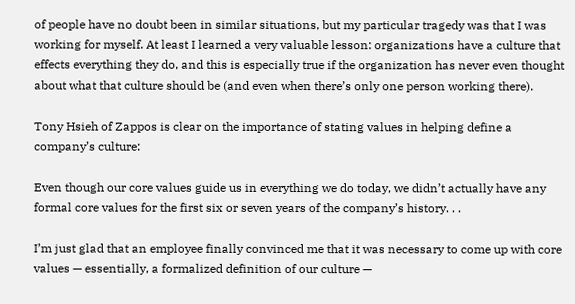of people have no doubt been in similar situations, but my particular tragedy was that I was working for myself. At least I learned a very valuable lesson: organizations have a culture that effects everything they do, and this is especially true if the organization has never even thought about what that culture should be (and even when there’s only one person working there).

Tony Hsieh of Zappos is clear on the importance of stating values in helping define a company’s culture:

Even though our core values guide us in everything we do today, we didn’t actually have any formal core values for the first six or seven years of the company’s history. . .

I’m just glad that an employee finally convinced me that it was necessary to come up with core values — essentially, a formalized definition of our culture —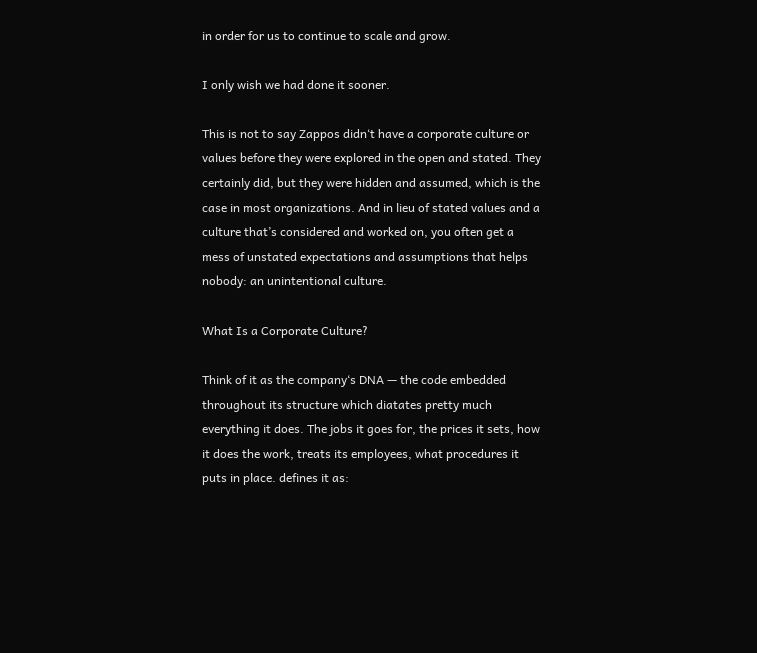in order for us to continue to scale and grow.

I only wish we had done it sooner.

This is not to say Zappos didn‘t have a corporate culture or values before they were explored in the open and stated. They certainly did, but they were hidden and assumed, which is the case in most organizations. And in lieu of stated values and a culture that’s considered and worked on, you often get a mess of unstated expectations and assumptions that helps nobody: an unintentional culture.

What Is a Corporate Culture?

Think of it as the company‘s DNA — the code embedded throughout its structure which diatates pretty much everything it does. The jobs it goes for, the prices it sets, how it does the work, treats its employees, what procedures it puts in place. defines it as: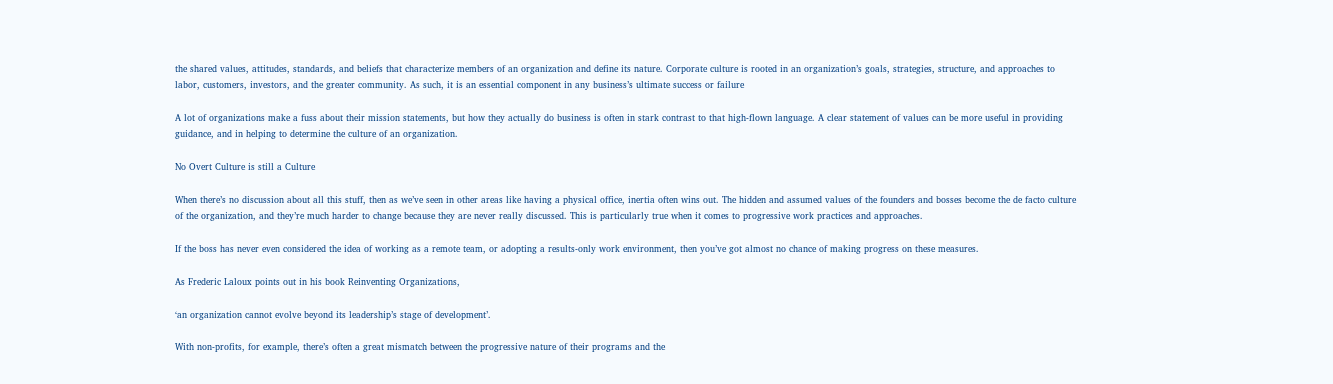the shared values, attitudes, standards, and beliefs that characterize members of an organization and define its nature. Corporate culture is rooted in an organization’s goals, strategies, structure, and approaches to labor, customers, investors, and the greater community. As such, it is an essential component in any business’s ultimate success or failure

A lot of organizations make a fuss about their mission statements, but how they actually do business is often in stark contrast to that high-flown language. A clear statement of values can be more useful in providing guidance, and in helping to determine the culture of an organization.

No Overt Culture is still a Culture

When there’s no discussion about all this stuff, then as we’ve seen in other areas like having a physical office, inertia often wins out. The hidden and assumed values of the founders and bosses become the de facto culture of the organization, and they’re much harder to change because they are never really discussed. This is particularly true when it comes to progressive work practices and approaches.

If the boss has never even considered the idea of working as a remote team, or adopting a results-only work environment, then you’ve got almost no chance of making progress on these measures.

As Frederic Laloux points out in his book Reinventing Organizations,

‘an organization cannot evolve beyond its leadership’s stage of development’.

With non-profits, for example, there’s often a great mismatch between the progressive nature of their programs and the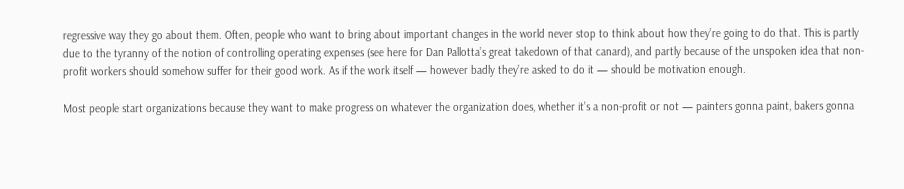regressive way they go about them. Often, people who want to bring about important changes in the world never stop to think about how they’re going to do that. This is partly due to the tyranny of the notion of controlling operating expenses (see here for Dan Pallotta’s great takedown of that canard), and partly because of the unspoken idea that non-profit workers should somehow suffer for their good work. As if the work itself — however badly they’re asked to do it — should be motivation enough.

Most people start organizations because they want to make progress on whatever the organization does, whether it’s a non-profit or not — painters gonna paint, bakers gonna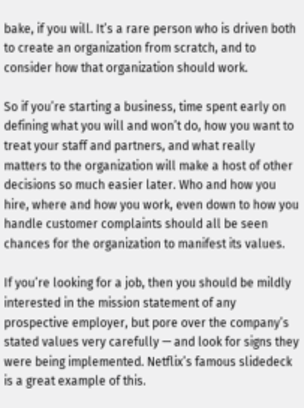bake, if you will. It’s a rare person who is driven both to create an organization from scratch, and to consider how that organization should work.

So if you’re starting a business, time spent early on defining what you will and won’t do, how you want to treat your staff and partners, and what really matters to the organization will make a host of other decisions so much easier later. Who and how you hire, where and how you work, even down to how you handle customer complaints should all be seen chances for the organization to manifest its values.

If you’re looking for a job, then you should be mildly interested in the mission statement of any prospective employer, but pore over the company’s stated values very carefully — and look for signs they were being implemented. Netflix’s famous slidedeck is a great example of this.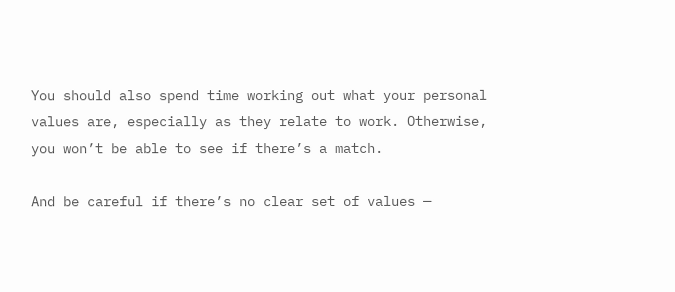You should also spend time working out what your personal values are, especially as they relate to work. Otherwise, you won’t be able to see if there’s a match.

And be careful if there’s no clear set of values —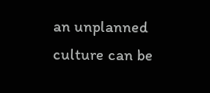an unplanned culture can be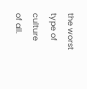the worst type of culture of all.